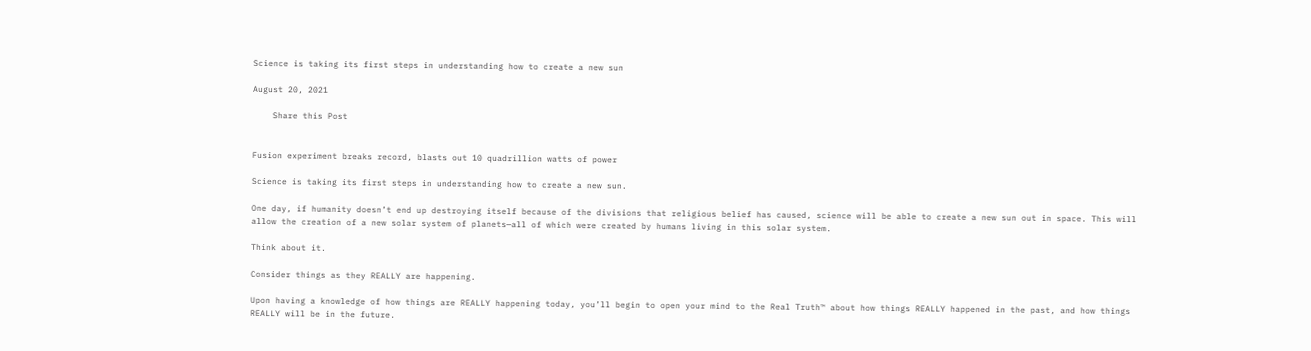Science is taking its first steps in understanding how to create a new sun

August 20, 2021

    Share this Post


Fusion experiment breaks record, blasts out 10 quadrillion watts of power

Science is taking its first steps in understanding how to create a new sun.

One day, if humanity doesn’t end up destroying itself because of the divisions that religious belief has caused, science will be able to create a new sun out in space. This will allow the creation of a new solar system of planets—all of which were created by humans living in this solar system.

Think about it.

Consider things as they REALLY are happening.

Upon having a knowledge of how things are REALLY happening today, you’ll begin to open your mind to the Real Truth™ about how things REALLY happened in the past, and how things REALLY will be in the future.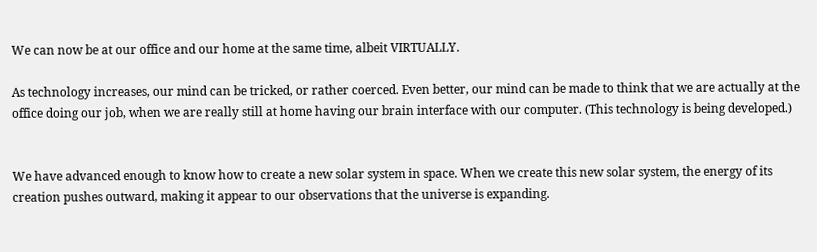We can now be at our office and our home at the same time, albeit VIRTUALLY.

As technology increases, our mind can be tricked, or rather coerced. Even better, our mind can be made to think that we are actually at the office doing our job, when we are really still at home having our brain interface with our computer. (This technology is being developed.)


We have advanced enough to know how to create a new solar system in space. When we create this new solar system, the energy of its creation pushes outward, making it appear to our observations that the universe is expanding.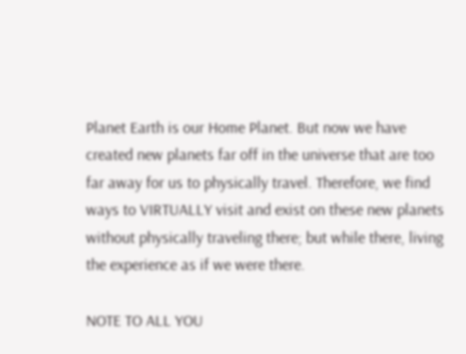Planet Earth is our Home Planet. But now we have created new planets far off in the universe that are too far away for us to physically travel. Therefore, we find ways to VIRTUALLY visit and exist on these new planets without physically traveling there; but while there, living the experience as if we were there.

NOTE TO ALL YOU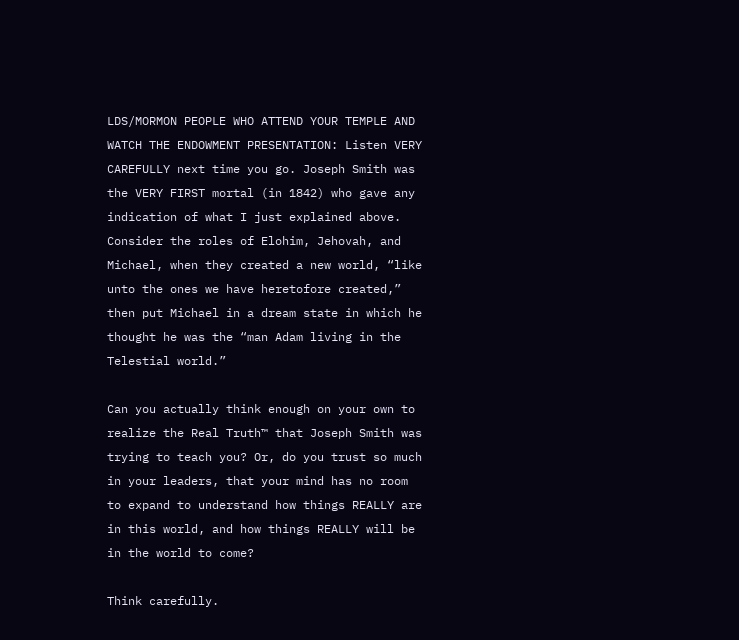LDS/MORMON PEOPLE WHO ATTEND YOUR TEMPLE AND WATCH THE ENDOWMENT PRESENTATION: Listen VERY CAREFULLY next time you go. Joseph Smith was the VERY FIRST mortal (in 1842) who gave any indication of what I just explained above. Consider the roles of Elohim, Jehovah, and Michael, when they created a new world, “like unto the ones we have heretofore created,” then put Michael in a dream state in which he thought he was the “man Adam living in the Telestial world.”

Can you actually think enough on your own to realize the Real Truth™ that Joseph Smith was trying to teach you? Or, do you trust so much in your leaders, that your mind has no room to expand to understand how things REALLY are in this world, and how things REALLY will be in the world to come?

Think carefully.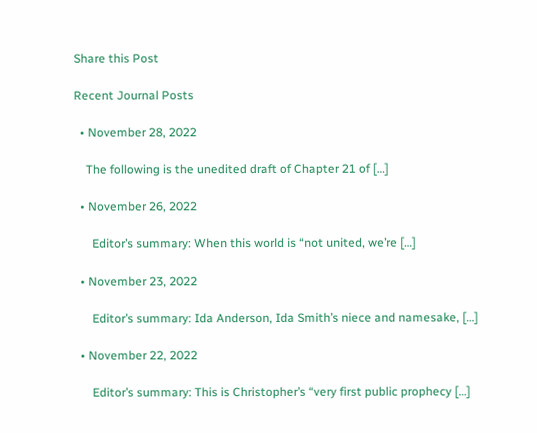Share this Post

Recent Journal Posts

  • November 28, 2022

    The following is the unedited draft of Chapter 21 of […]

  • November 26, 2022

      Editor’s summary: When this world is “not united, we’re […]

  • November 23, 2022

      Editor’s summary: Ida Anderson, Ida Smith’s niece and namesake, […]

  • November 22, 2022

      Editor’s summary: This is Christopher’s “very first public prophecy […]